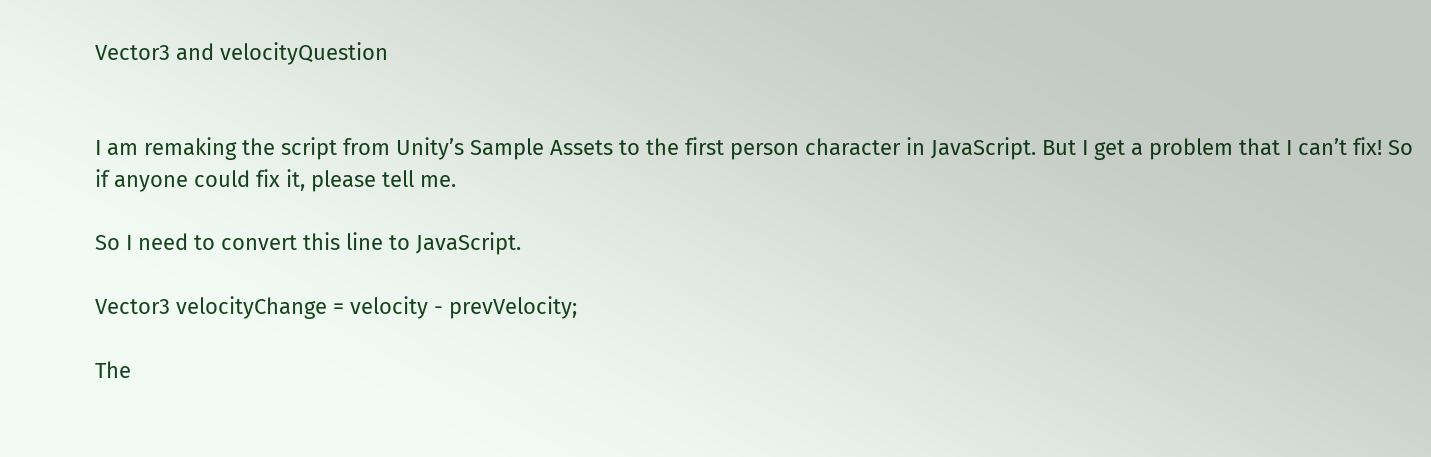Vector3 and velocityQuestion


I am remaking the script from Unity’s Sample Assets to the first person character in JavaScript. But I get a problem that I can’t fix! So if anyone could fix it, please tell me.

So I need to convert this line to JavaScript.

Vector3 velocityChange = velocity - prevVelocity;

The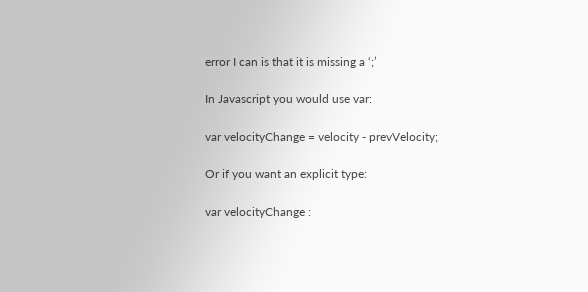error I can is that it is missing a ‘;’

In Javascript you would use var:

var velocityChange = velocity - prevVelocity;

Or if you want an explicit type:

var velocityChange :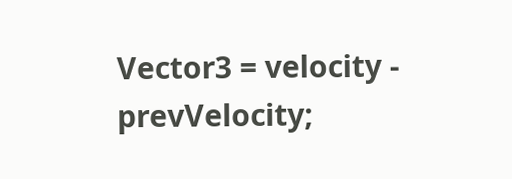Vector3 = velocity - prevVelocity;